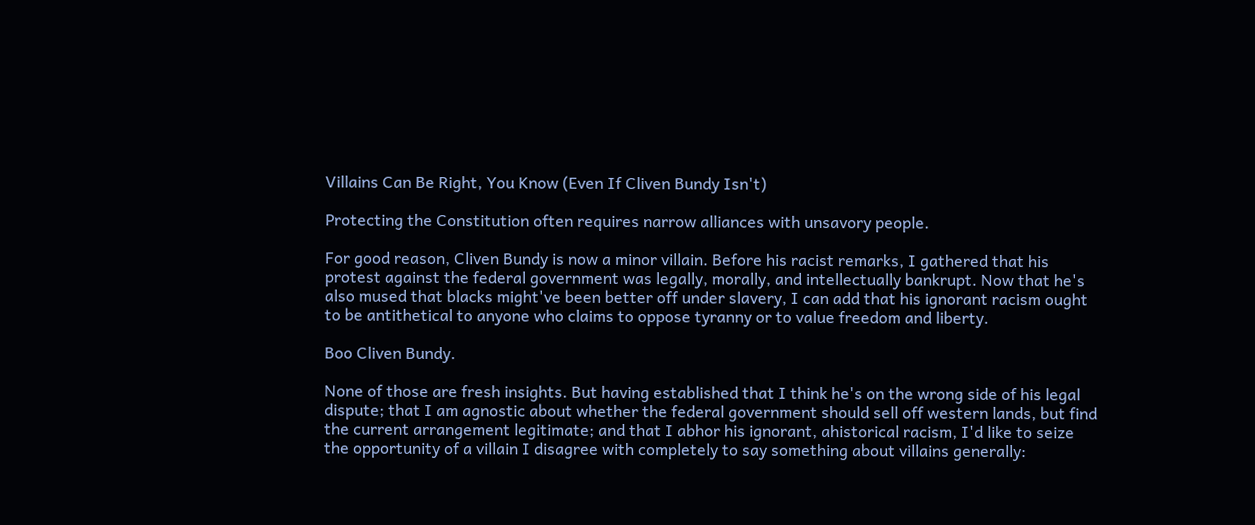Villains Can Be Right, You Know (Even If Cliven Bundy Isn't)

Protecting the Constitution often requires narrow alliances with unsavory people.

For good reason, Cliven Bundy is now a minor villain. Before his racist remarks, I gathered that his protest against the federal government was legally, morally, and intellectually bankrupt. Now that he's also mused that blacks might've been better off under slavery, I can add that his ignorant racism ought to be antithetical to anyone who claims to oppose tyranny or to value freedom and liberty.

Boo Cliven Bundy.

None of those are fresh insights. But having established that I think he's on the wrong side of his legal dispute; that I am agnostic about whether the federal government should sell off western lands, but find the current arrangement legitimate; and that I abhor his ignorant, ahistorical racism, I'd like to seize the opportunity of a villain I disagree with completely to say something about villains generally: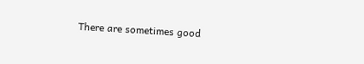There are sometimes good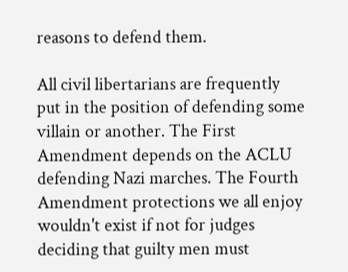reasons to defend them.

All civil libertarians are frequently put in the position of defending some villain or another. The First Amendment depends on the ACLU defending Nazi marches. The Fourth Amendment protections we all enjoy wouldn't exist if not for judges deciding that guilty men must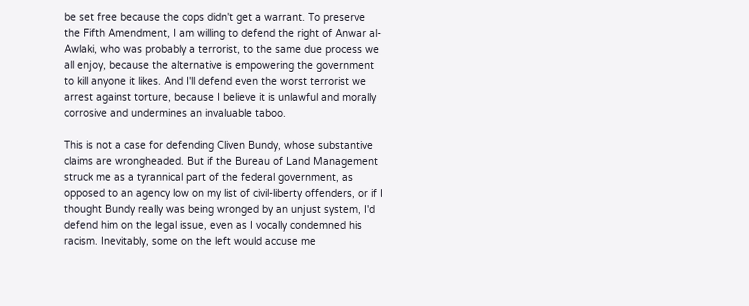be set free because the cops didn't get a warrant. To preserve the Fifth Amendment, I am willing to defend the right of Anwar al-Awlaki, who was probably a terrorist, to the same due process we all enjoy, because the alternative is empowering the government to kill anyone it likes. And I'll defend even the worst terrorist we arrest against torture, because I believe it is unlawful and morally corrosive and undermines an invaluable taboo.

This is not a case for defending Cliven Bundy, whose substantive claims are wrongheaded. But if the Bureau of Land Management struck me as a tyrannical part of the federal government, as opposed to an agency low on my list of civil-liberty offenders, or if I thought Bundy really was being wronged by an unjust system, I'd defend him on the legal issue, even as I vocally condemned his racism. Inevitably, some on the left would accuse me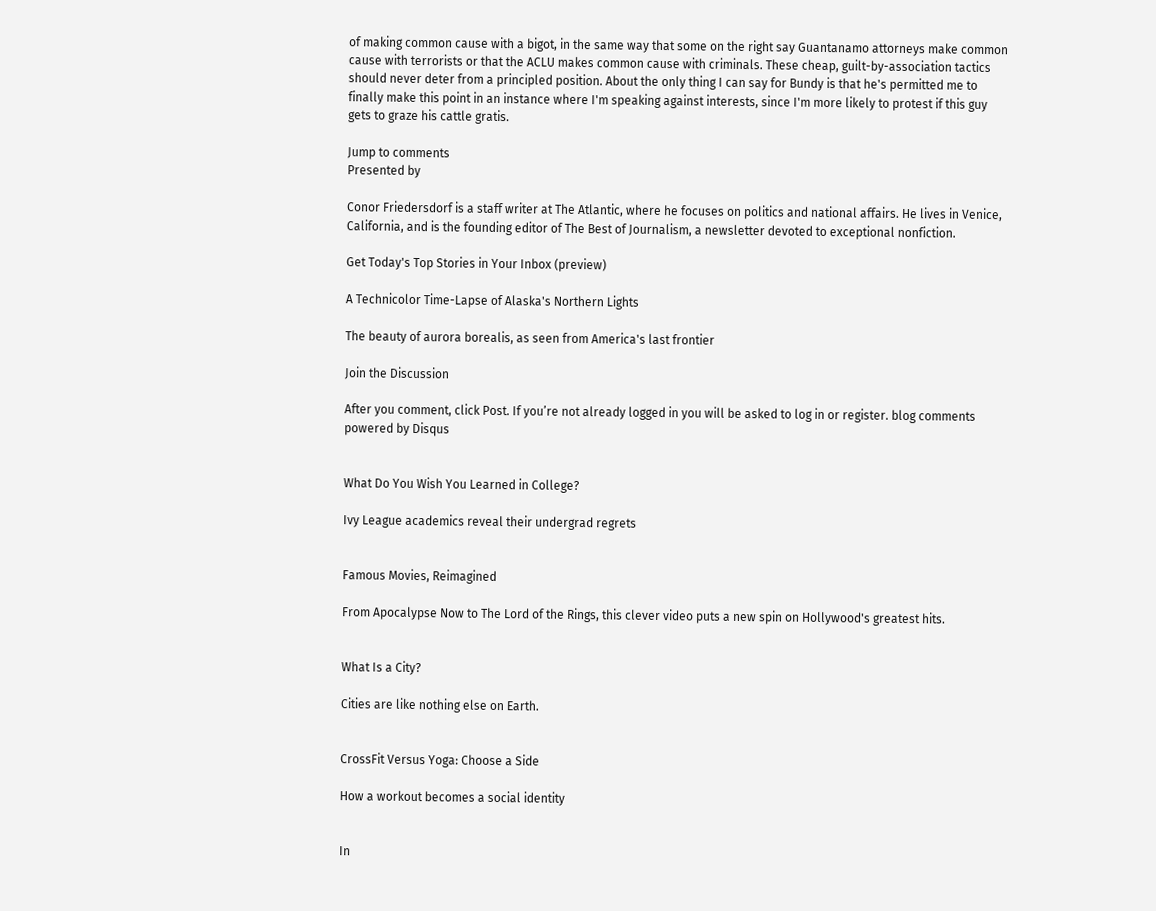of making common cause with a bigot, in the same way that some on the right say Guantanamo attorneys make common cause with terrorists or that the ACLU makes common cause with criminals. These cheap, guilt-by-association tactics should never deter from a principled position. About the only thing I can say for Bundy is that he's permitted me to finally make this point in an instance where I'm speaking against interests, since I'm more likely to protest if this guy gets to graze his cattle gratis.

Jump to comments
Presented by

Conor Friedersdorf is a staff writer at The Atlantic, where he focuses on politics and national affairs. He lives in Venice, California, and is the founding editor of The Best of Journalism, a newsletter devoted to exceptional nonfiction.

Get Today's Top Stories in Your Inbox (preview)

A Technicolor Time-Lapse of Alaska's Northern Lights

The beauty of aurora borealis, as seen from America's last frontier

Join the Discussion

After you comment, click Post. If you’re not already logged in you will be asked to log in or register. blog comments powered by Disqus


What Do You Wish You Learned in College?

Ivy League academics reveal their undergrad regrets


Famous Movies, Reimagined

From Apocalypse Now to The Lord of the Rings, this clever video puts a new spin on Hollywood's greatest hits.


What Is a City?

Cities are like nothing else on Earth.


CrossFit Versus Yoga: Choose a Side

How a workout becomes a social identity


In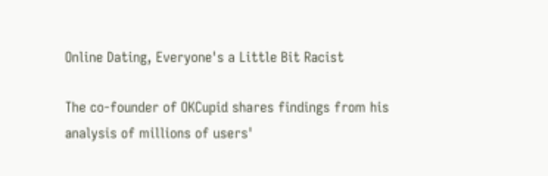Online Dating, Everyone's a Little Bit Racist

The co-founder of OKCupid shares findings from his analysis of millions of users'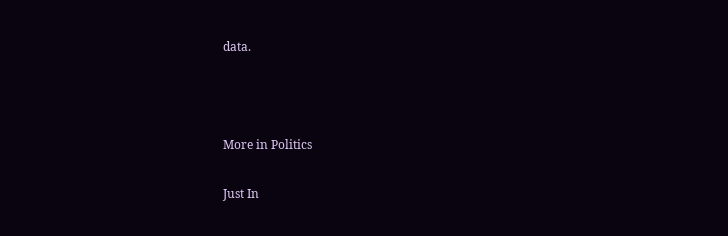data.



More in Politics

Just In